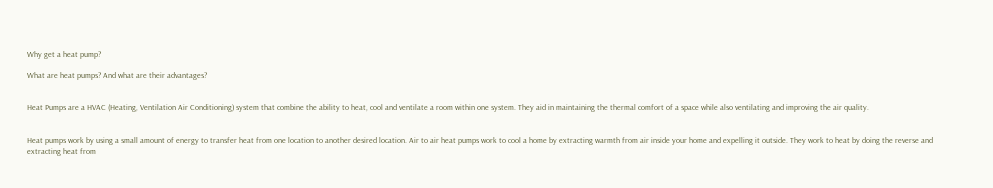Why get a heat pump?

What are heat pumps? And what are their advantages?


Heat Pumps are a HVAC (Heating, Ventilation Air Conditioning) system that combine the ability to heat, cool and ventilate a room within one system. They aid in maintaining the thermal comfort of a space while also ventilating and improving the air quality.


Heat pumps work by using a small amount of energy to transfer heat from one location to another desired location. Air to air heat pumps work to cool a home by extracting warmth from air inside your home and expelling it outside. They work to heat by doing the reverse and extracting heat from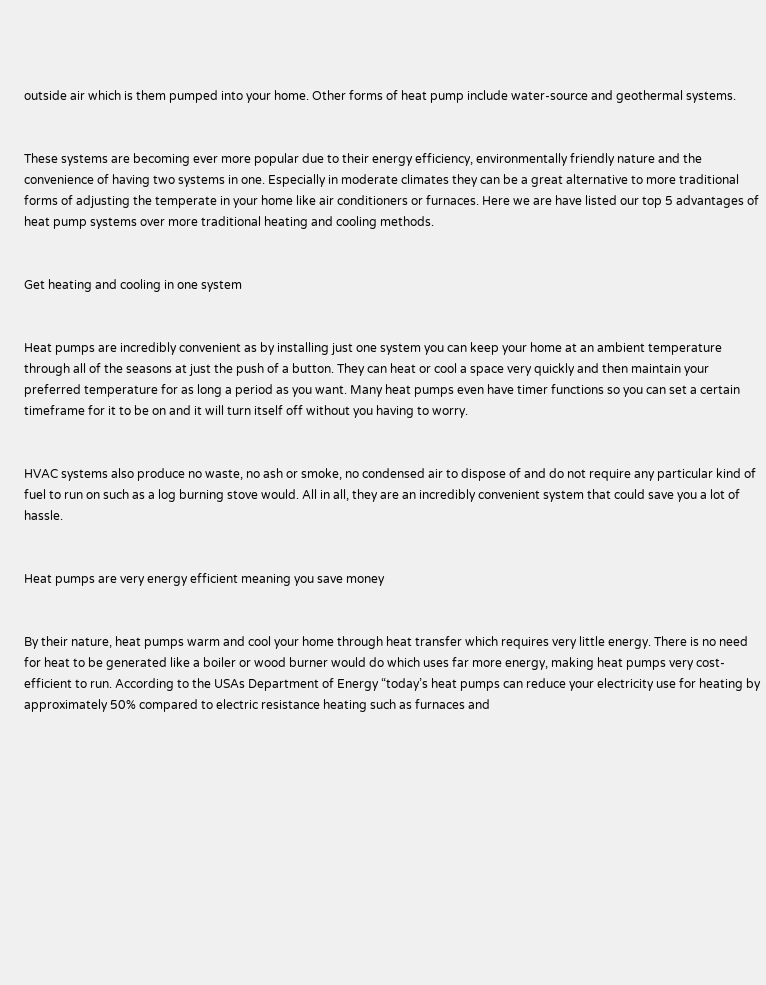outside air which is them pumped into your home. Other forms of heat pump include water-source and geothermal systems.


These systems are becoming ever more popular due to their energy efficiency, environmentally friendly nature and the convenience of having two systems in one. Especially in moderate climates they can be a great alternative to more traditional forms of adjusting the temperate in your home like air conditioners or furnaces. Here we are have listed our top 5 advantages of heat pump systems over more traditional heating and cooling methods.


Get heating and cooling in one system


Heat pumps are incredibly convenient as by installing just one system you can keep your home at an ambient temperature through all of the seasons at just the push of a button. They can heat or cool a space very quickly and then maintain your preferred temperature for as long a period as you want. Many heat pumps even have timer functions so you can set a certain timeframe for it to be on and it will turn itself off without you having to worry.


HVAC systems also produce no waste, no ash or smoke, no condensed air to dispose of and do not require any particular kind of fuel to run on such as a log burning stove would. All in all, they are an incredibly convenient system that could save you a lot of hassle.


Heat pumps are very energy efficient meaning you save money


By their nature, heat pumps warm and cool your home through heat transfer which requires very little energy. There is no need for heat to be generated like a boiler or wood burner would do which uses far more energy, making heat pumps very cost-efficient to run. According to the USAs Department of Energy “today’s heat pumps can reduce your electricity use for heating by approximately 50% compared to electric resistance heating such as furnaces and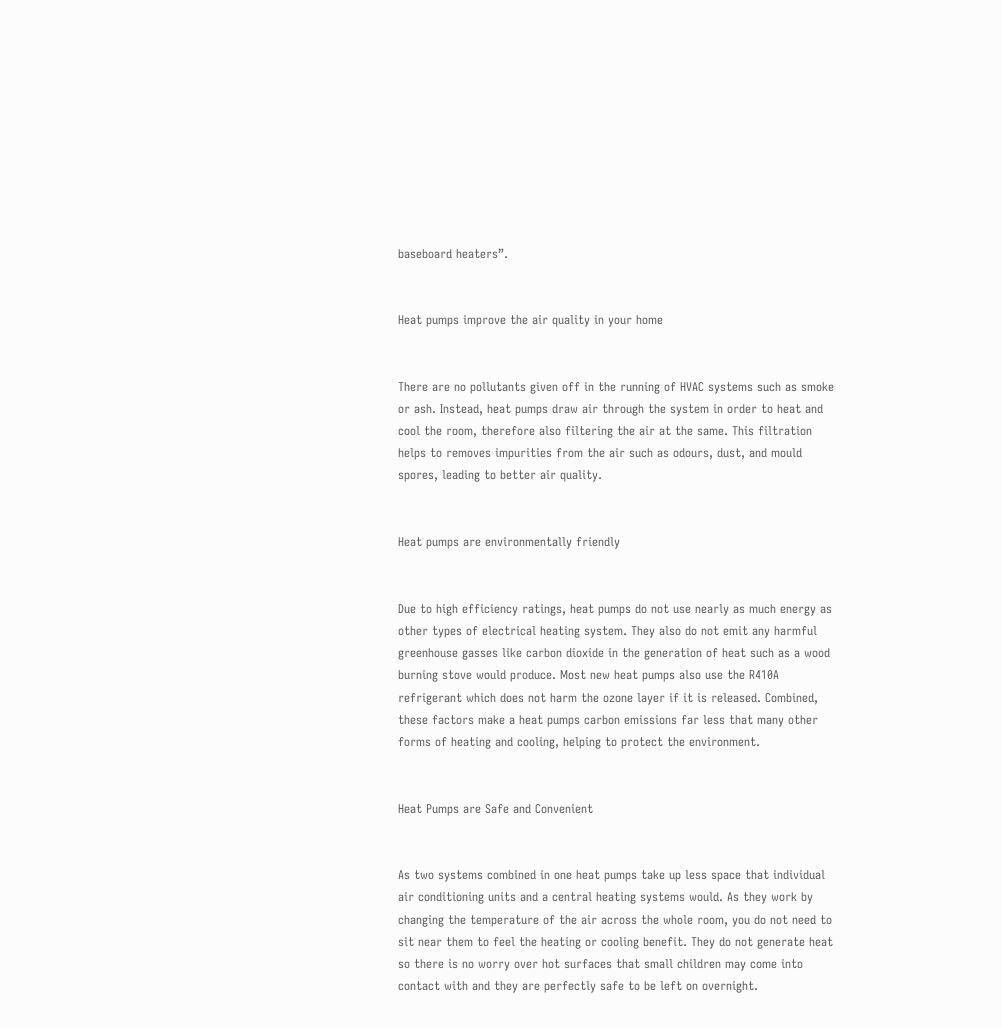baseboard heaters”.


Heat pumps improve the air quality in your home


There are no pollutants given off in the running of HVAC systems such as smoke or ash. Instead, heat pumps draw air through the system in order to heat and cool the room, therefore also filtering the air at the same. This filtration helps to removes impurities from the air such as odours, dust, and mould spores, leading to better air quality.


Heat pumps are environmentally friendly


Due to high efficiency ratings, heat pumps do not use nearly as much energy as other types of electrical heating system. They also do not emit any harmful greenhouse gasses like carbon dioxide in the generation of heat such as a wood burning stove would produce. Most new heat pumps also use the R410A refrigerant which does not harm the ozone layer if it is released. Combined, these factors make a heat pumps carbon emissions far less that many other forms of heating and cooling, helping to protect the environment.


Heat Pumps are Safe and Convenient


As two systems combined in one heat pumps take up less space that individual air conditioning units and a central heating systems would. As they work by changing the temperature of the air across the whole room, you do not need to sit near them to feel the heating or cooling benefit. They do not generate heat so there is no worry over hot surfaces that small children may come into contact with and they are perfectly safe to be left on overnight.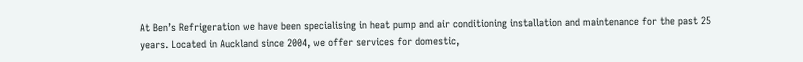At Ben’s Refrigeration we have been specialising in heat pump and air conditioning installation and maintenance for the past 25 years. Located in Auckland since 2004, we offer services for domestic,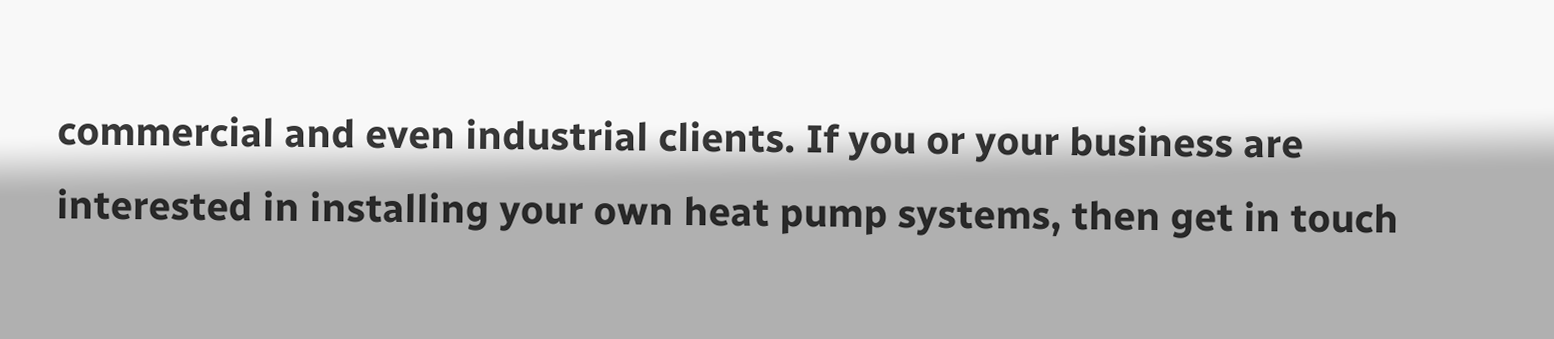commercial and even industrial clients. If you or your business are interested in installing your own heat pump systems, then get in touch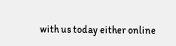with us today either online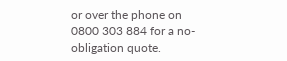or over the phone on 0800 303 884 for a no-obligation quote.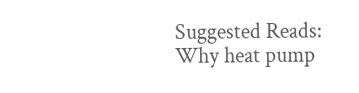Suggested Reads: Why heat pump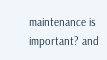maintenance is important? and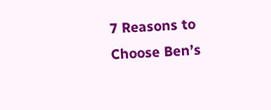7 Reasons to Choose Ben’s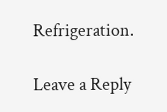Refrigeration.

Leave a Reply